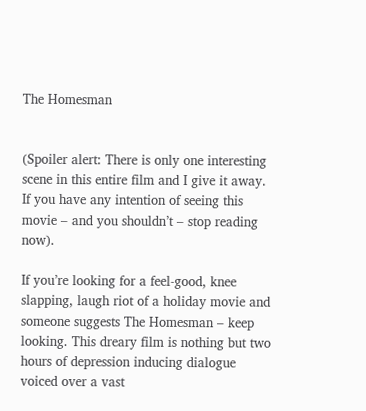The Homesman


(Spoiler alert: There is only one interesting scene in this entire film and I give it away. If you have any intention of seeing this movie – and you shouldn’t – stop reading now).

If you’re looking for a feel-good, knee slapping, laugh riot of a holiday movie and someone suggests The Homesman – keep looking. This dreary film is nothing but two hours of depression inducing dialogue voiced over a vast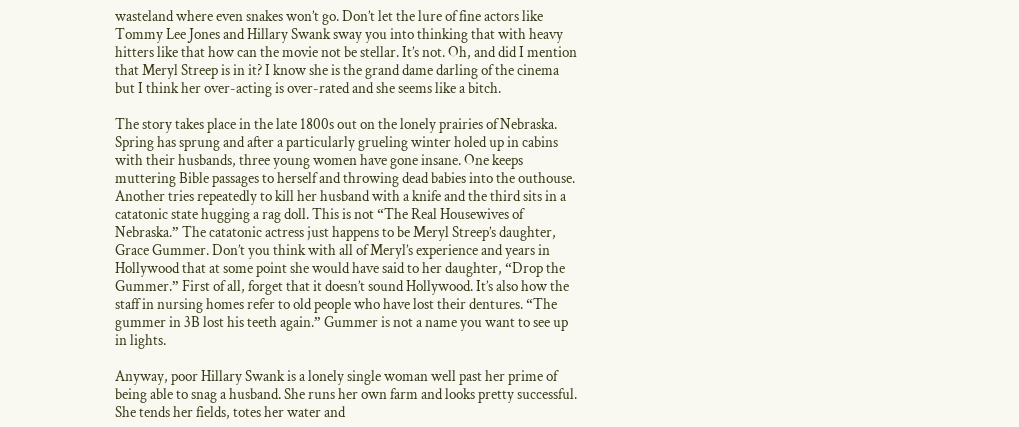wasteland where even snakes won’t go. Don’t let the lure of fine actors like Tommy Lee Jones and Hillary Swank sway you into thinking that with heavy hitters like that how can the movie not be stellar. It’s not. Oh, and did I mention that Meryl Streep is in it? I know she is the grand dame darling of the cinema but I think her over-acting is over-rated and she seems like a bitch.

The story takes place in the late 1800s out on the lonely prairies of Nebraska. Spring has sprung and after a particularly grueling winter holed up in cabins with their husbands, three young women have gone insane. One keeps muttering Bible passages to herself and throwing dead babies into the outhouse. Another tries repeatedly to kill her husband with a knife and the third sits in a catatonic state hugging a rag doll. This is not “The Real Housewives of Nebraska.” The catatonic actress just happens to be Meryl Streep’s daughter, Grace Gummer. Don’t you think with all of Meryl’s experience and years in Hollywood that at some point she would have said to her daughter, “Drop the Gummer.” First of all, forget that it doesn’t sound Hollywood. It’s also how the staff in nursing homes refer to old people who have lost their dentures. “The gummer in 3B lost his teeth again.” Gummer is not a name you want to see up in lights.

Anyway, poor Hillary Swank is a lonely single woman well past her prime of being able to snag a husband. She runs her own farm and looks pretty successful. She tends her fields, totes her water and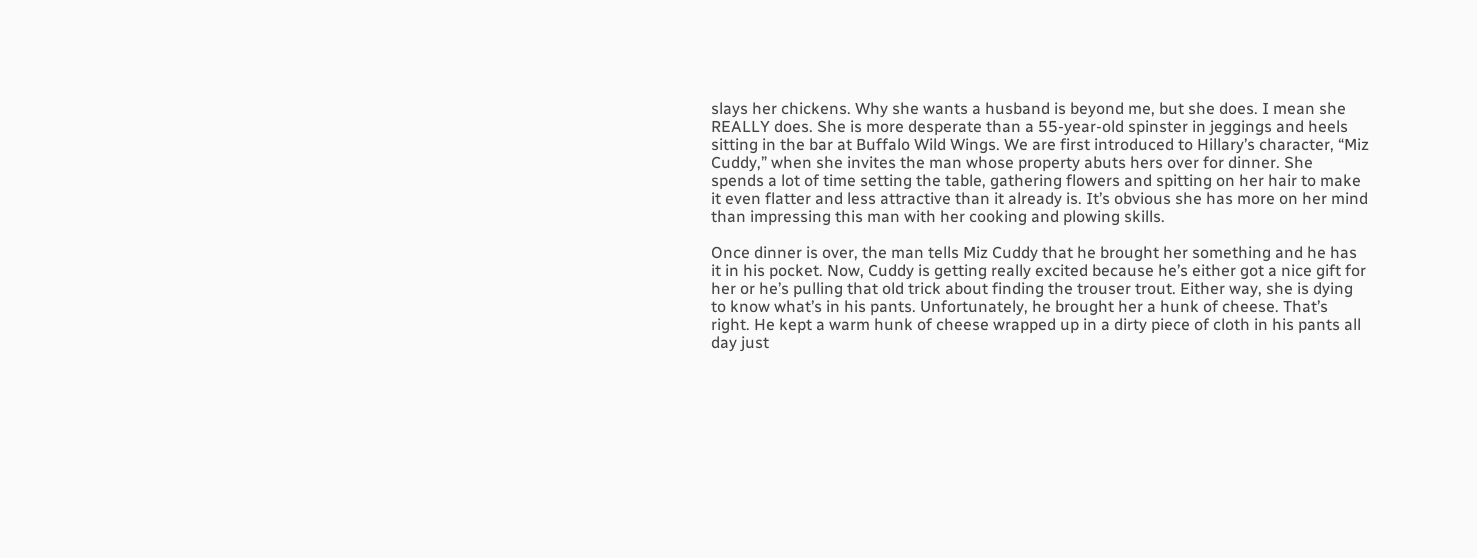slays her chickens. Why she wants a husband is beyond me, but she does. I mean she REALLY does. She is more desperate than a 55-year-old spinster in jeggings and heels sitting in the bar at Buffalo Wild Wings. We are first introduced to Hillary’s character, “Miz Cuddy,” when she invites the man whose property abuts hers over for dinner. She spends a lot of time setting the table, gathering flowers and spitting on her hair to make it even flatter and less attractive than it already is. It’s obvious she has more on her mind than impressing this man with her cooking and plowing skills.

Once dinner is over, the man tells Miz Cuddy that he brought her something and he has it in his pocket. Now, Cuddy is getting really excited because he’s either got a nice gift for her or he’s pulling that old trick about finding the trouser trout. Either way, she is dying to know what’s in his pants. Unfortunately, he brought her a hunk of cheese. That’s right. He kept a warm hunk of cheese wrapped up in a dirty piece of cloth in his pants all day just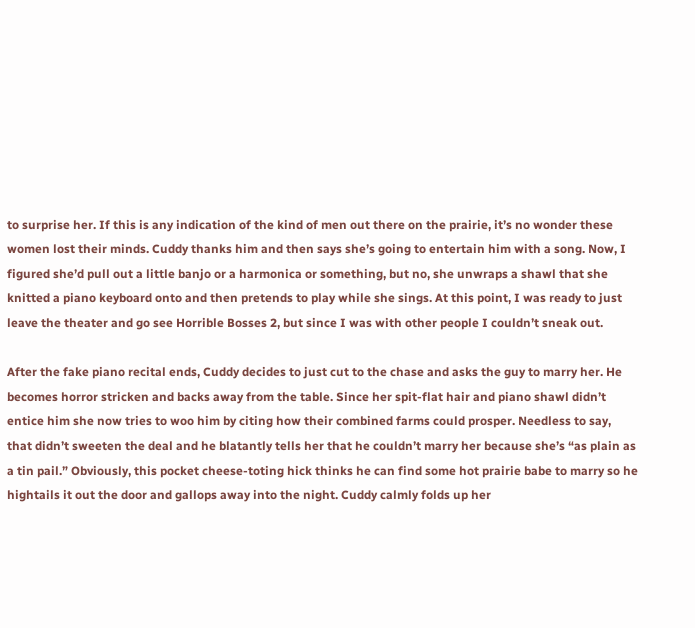to surprise her. If this is any indication of the kind of men out there on the prairie, it’s no wonder these women lost their minds. Cuddy thanks him and then says she’s going to entertain him with a song. Now, I figured she’d pull out a little banjo or a harmonica or something, but no, she unwraps a shawl that she knitted a piano keyboard onto and then pretends to play while she sings. At this point, I was ready to just leave the theater and go see Horrible Bosses 2, but since I was with other people I couldn’t sneak out.

After the fake piano recital ends, Cuddy decides to just cut to the chase and asks the guy to marry her. He becomes horror stricken and backs away from the table. Since her spit-flat hair and piano shawl didn’t entice him she now tries to woo him by citing how their combined farms could prosper. Needless to say, that didn’t sweeten the deal and he blatantly tells her that he couldn’t marry her because she’s “as plain as a tin pail.” Obviously, this pocket cheese-toting hick thinks he can find some hot prairie babe to marry so he hightails it out the door and gallops away into the night. Cuddy calmly folds up her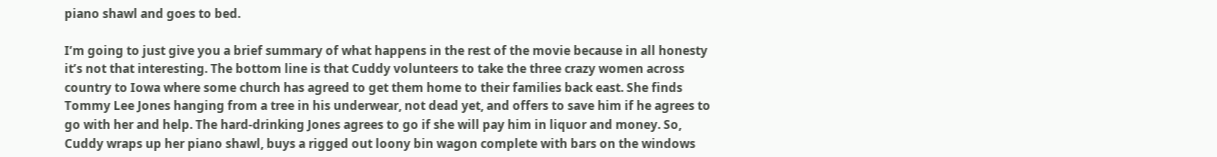piano shawl and goes to bed.

I’m going to just give you a brief summary of what happens in the rest of the movie because in all honesty it’s not that interesting. The bottom line is that Cuddy volunteers to take the three crazy women across country to Iowa where some church has agreed to get them home to their families back east. She finds Tommy Lee Jones hanging from a tree in his underwear, not dead yet, and offers to save him if he agrees to go with her and help. The hard-drinking Jones agrees to go if she will pay him in liquor and money. So, Cuddy wraps up her piano shawl, buys a rigged out loony bin wagon complete with bars on the windows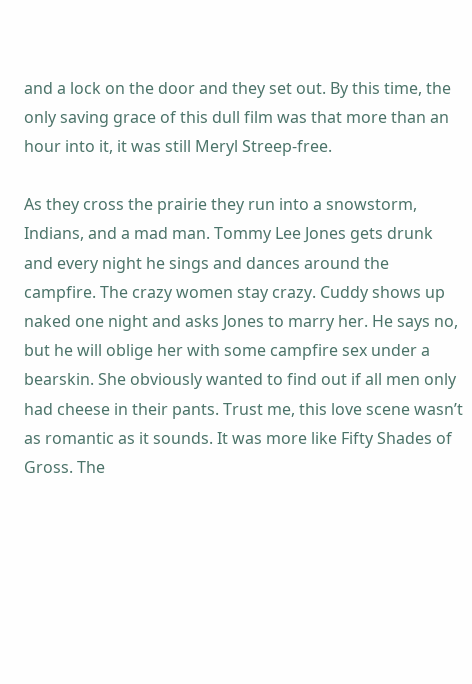and a lock on the door and they set out. By this time, the only saving grace of this dull film was that more than an hour into it, it was still Meryl Streep-free.

As they cross the prairie they run into a snowstorm, Indians, and a mad man. Tommy Lee Jones gets drunk and every night he sings and dances around the campfire. The crazy women stay crazy. Cuddy shows up naked one night and asks Jones to marry her. He says no, but he will oblige her with some campfire sex under a bearskin. She obviously wanted to find out if all men only had cheese in their pants. Trust me, this love scene wasn’t as romantic as it sounds. It was more like Fifty Shades of Gross. The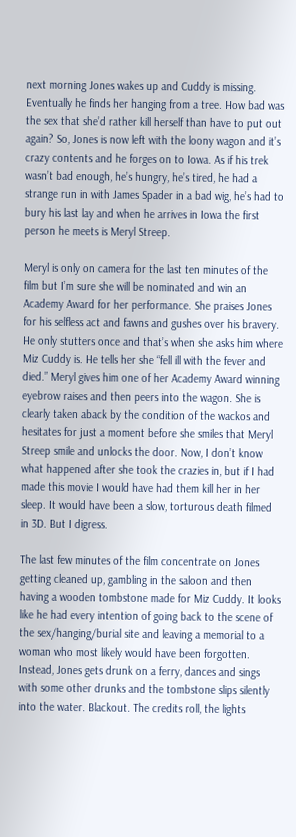next morning Jones wakes up and Cuddy is missing. Eventually he finds her hanging from a tree. How bad was the sex that she’d rather kill herself than have to put out again? So, Jones is now left with the loony wagon and it’s crazy contents and he forges on to Iowa. As if his trek wasn’t bad enough, he’s hungry, he’s tired, he had a strange run in with James Spader in a bad wig, he’s had to bury his last lay and when he arrives in Iowa the first person he meets is Meryl Streep.

Meryl is only on camera for the last ten minutes of the film but I’m sure she will be nominated and win an Academy Award for her performance. She praises Jones for his selfless act and fawns and gushes over his bravery. He only stutters once and that’s when she asks him where Miz Cuddy is. He tells her she “fell ill with the fever and died.” Meryl gives him one of her Academy Award winning eyebrow raises and then peers into the wagon. She is clearly taken aback by the condition of the wackos and hesitates for just a moment before she smiles that Meryl Streep smile and unlocks the door. Now, I don’t know what happened after she took the crazies in, but if I had made this movie I would have had them kill her in her sleep. It would have been a slow, torturous death filmed in 3D. But I digress.

The last few minutes of the film concentrate on Jones getting cleaned up, gambling in the saloon and then having a wooden tombstone made for Miz Cuddy. It looks like he had every intention of going back to the scene of the sex/hanging/burial site and leaving a memorial to a woman who most likely would have been forgotten. Instead, Jones gets drunk on a ferry, dances and sings with some other drunks and the tombstone slips silently into the water. Blackout. The credits roll, the lights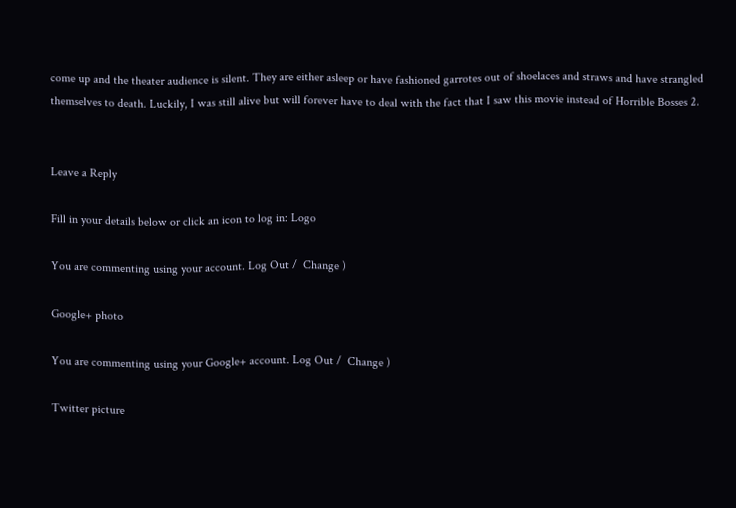come up and the theater audience is silent. They are either asleep or have fashioned garrotes out of shoelaces and straws and have strangled themselves to death. Luckily, I was still alive but will forever have to deal with the fact that I saw this movie instead of Horrible Bosses 2.


Leave a Reply

Fill in your details below or click an icon to log in: Logo

You are commenting using your account. Log Out /  Change )

Google+ photo

You are commenting using your Google+ account. Log Out /  Change )

Twitter picture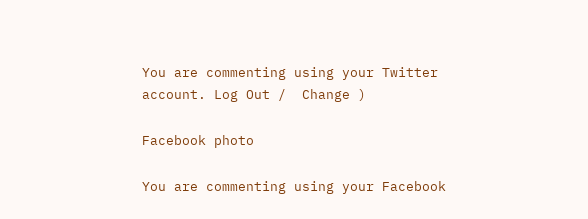You are commenting using your Twitter account. Log Out /  Change )

Facebook photo

You are commenting using your Facebook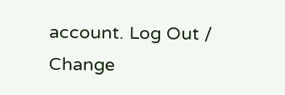account. Log Out /  Change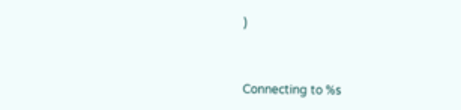)


Connecting to %s